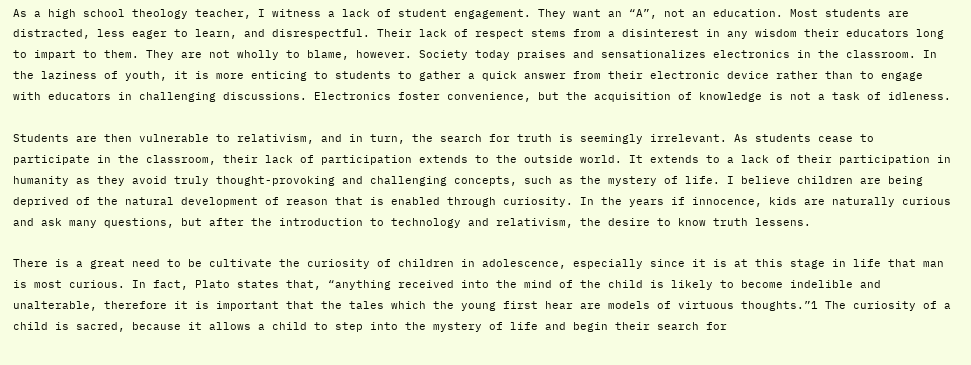As a high school theology teacher, I witness a lack of student engagement. They want an “A”, not an education. Most students are distracted, less eager to learn, and disrespectful. Their lack of respect stems from a disinterest in any wisdom their educators long to impart to them. They are not wholly to blame, however. Society today praises and sensationalizes electronics in the classroom. In the laziness of youth, it is more enticing to students to gather a quick answer from their electronic device rather than to engage with educators in challenging discussions. Electronics foster convenience, but the acquisition of knowledge is not a task of idleness.

Students are then vulnerable to relativism, and in turn, the search for truth is seemingly irrelevant. As students cease to participate in the classroom, their lack of participation extends to the outside world. It extends to a lack of their participation in humanity as they avoid truly thought-provoking and challenging concepts, such as the mystery of life. I believe children are being deprived of the natural development of reason that is enabled through curiosity. In the years if innocence, kids are naturally curious and ask many questions, but after the introduction to technology and relativism, the desire to know truth lessens.

There is a great need to be cultivate the curiosity of children in adolescence, especially since it is at this stage in life that man is most curious. In fact, Plato states that, “anything received into the mind of the child is likely to become indelible and unalterable, therefore it is important that the tales which the young first hear are models of virtuous thoughts.”1 The curiosity of a child is sacred, because it allows a child to step into the mystery of life and begin their search for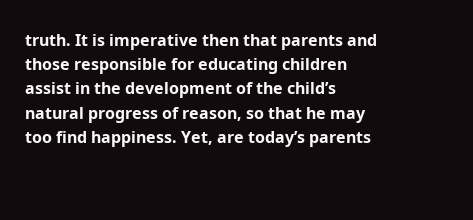truth. It is imperative then that parents and those responsible for educating children assist in the development of the child’s natural progress of reason, so that he may too find happiness. Yet, are today’s parents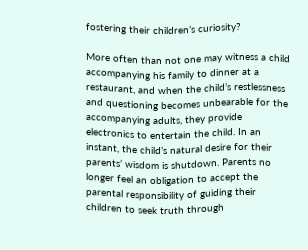fostering their children’s curiosity?

More often than not one may witness a child accompanying his family to dinner at a restaurant, and when the child’s restlessness and questioning becomes unbearable for the accompanying adults, they provide electronics to entertain the child. In an instant, the child’s natural desire for their parents’ wisdom is shutdown. Parents no longer feel an obligation to accept the parental responsibility of guiding their children to seek truth through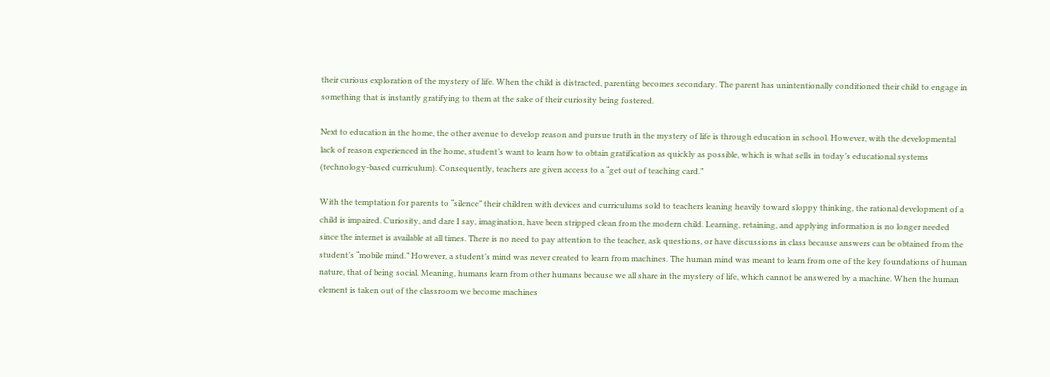their curious exploration of the mystery of life. When the child is distracted, parenting becomes secondary. The parent has unintentionally conditioned their child to engage in something that is instantly gratifying to them at the sake of their curiosity being fostered.

Next to education in the home, the other avenue to develop reason and pursue truth in the mystery of life is through education in school. However, with the developmental lack of reason experienced in the home, student’s want to learn how to obtain gratification as quickly as possible, which is what sells in today’s educational systems (technology-based curriculum). Consequently, teachers are given access to a “get out of teaching card.”

With the temptation for parents to “silence” their children with devices and curriculums sold to teachers leaning heavily toward sloppy thinking, the rational development of a child is impaired. Curiosity, and dare I say, imagination, have been stripped clean from the modern child. Learning, retaining, and applying information is no longer needed since the internet is available at all times. There is no need to pay attention to the teacher, ask questions, or have discussions in class because answers can be obtained from the student’s “mobile mind.” However, a student’s mind was never created to learn from machines. The human mind was meant to learn from one of the key foundations of human nature, that of being social. Meaning, humans learn from other humans because we all share in the mystery of life, which cannot be answered by a machine. When the human element is taken out of the classroom we become machines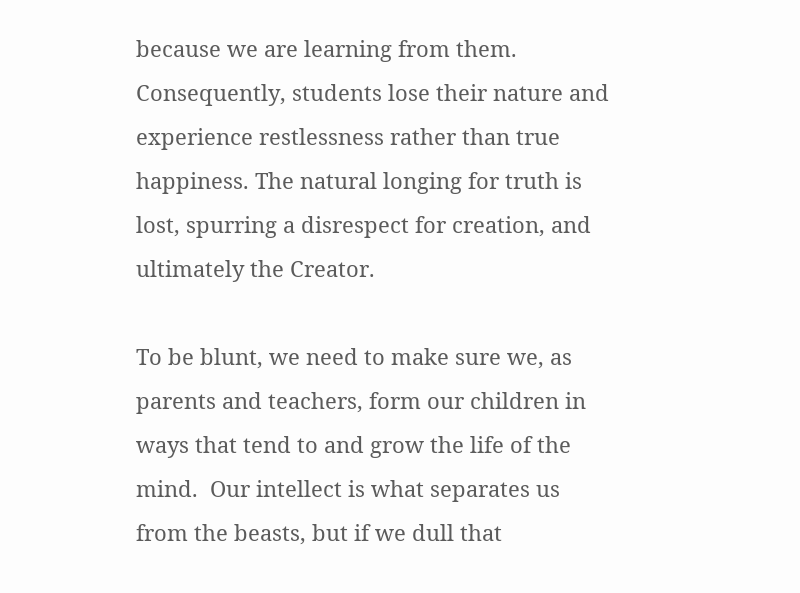because we are learning from them. Consequently, students lose their nature and experience restlessness rather than true happiness. The natural longing for truth is lost, spurring a disrespect for creation, and ultimately the Creator.

To be blunt, we need to make sure we, as parents and teachers, form our children in ways that tend to and grow the life of the mind.  Our intellect is what separates us from the beasts, but if we dull that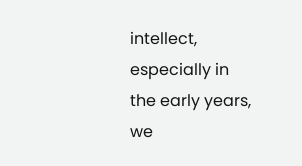intellect, especially in the early years, we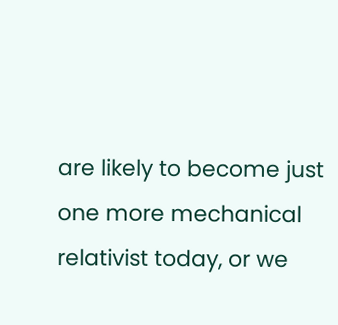are likely to become just one more mechanical relativist today, or we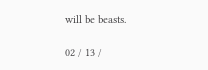will be beasts.

02 / 13 /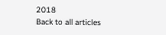2018
Back to all articles